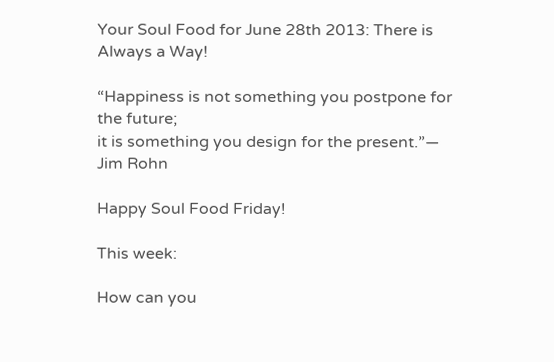Your Soul Food for June 28th 2013: There is Always a Way!

“Happiness is not something you postpone for the future;
it is something you design for the present.”—
Jim Rohn

Happy Soul Food Friday!

This week:

How can you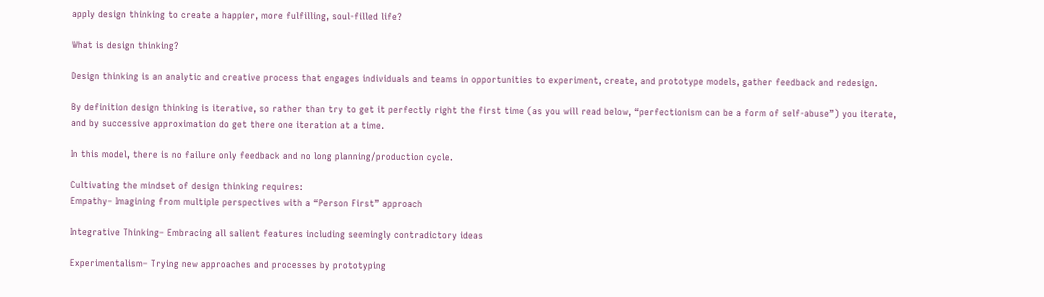apply design thinking to create a happier, more fulfilling, soul-filled life?

What is design thinking?

Design thinking is an analytic and creative process that engages individuals and teams in opportunities to experiment, create, and prototype models, gather feedback and redesign.

By definition design thinking is iterative, so rather than try to get it perfectly right the first time (as you will read below, “perfectionism can be a form of self-abuse”) you iterate, and by successive approximation do get there one iteration at a time.

In this model, there is no failure only feedback and no long planning/production cycle.

Cultivating the mindset of design thinking requires:
Empathy– Imagining from multiple perspectives with a “Person First” approach

Integrative Thinking– Embracing all salient features including seemingly contradictory ideas

Experimentalism– Trying new approaches and processes by prototyping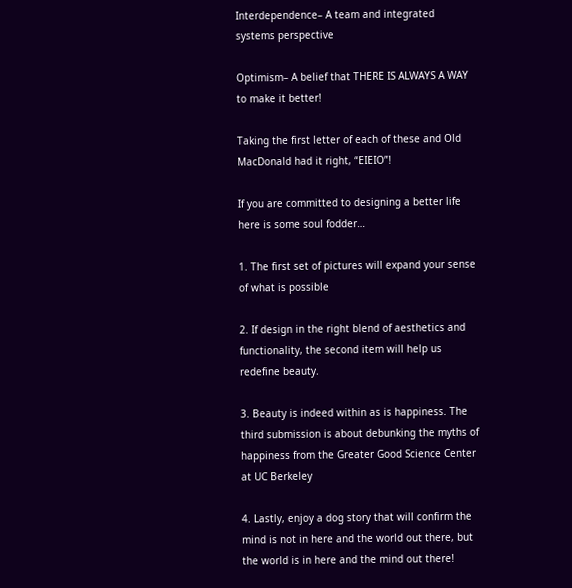Interdependence– A team and integrated systems perspective

Optimism– A belief that THERE IS ALWAYS A WAY to make it better!

Taking the first letter of each of these and Old MacDonald had it right, “EIEIO”!

If you are committed to designing a better life here is some soul fodder…

1. The first set of pictures will expand your sense of what is possible

2. If design in the right blend of aesthetics and functionality, the second item will help us redefine beauty.

3. Beauty is indeed within as is happiness. The third submission is about debunking the myths of happiness from the Greater Good Science Center at UC Berkeley

4. Lastly, enjoy a dog story that will confirm the mind is not in here and the world out there, but the world is in here and the mind out there!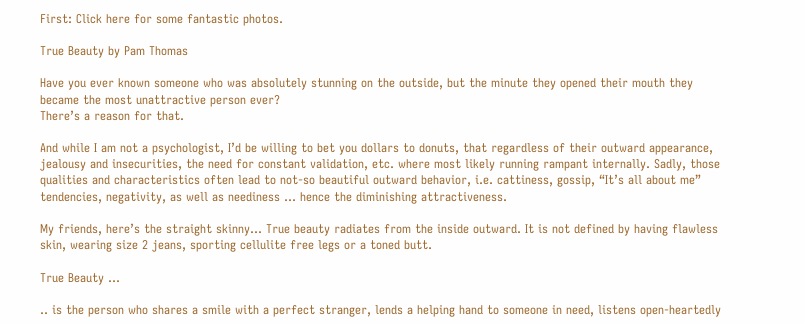First: Click here for some fantastic photos.

True Beauty by Pam Thomas

Have you ever known someone who was absolutely stunning on the outside, but the minute they opened their mouth they became the most unattractive person ever?
There’s a reason for that.

And while I am not a psychologist, I’d be willing to bet you dollars to donuts, that regardless of their outward appearance, jealousy and insecurities, the need for constant validation, etc. where most likely running rampant internally. Sadly, those qualities and characteristics often lead to not-so beautiful outward behavior, i.e. cattiness, gossip, “It’s all about me” tendencies, negativity, as well as neediness … hence the diminishing attractiveness.

My friends, here’s the straight skinny… True beauty radiates from the inside outward. It is not defined by having flawless skin, wearing size 2 jeans, sporting cellulite free legs or a toned butt.

True Beauty …

.. is the person who shares a smile with a perfect stranger, lends a helping hand to someone in need, listens open-heartedly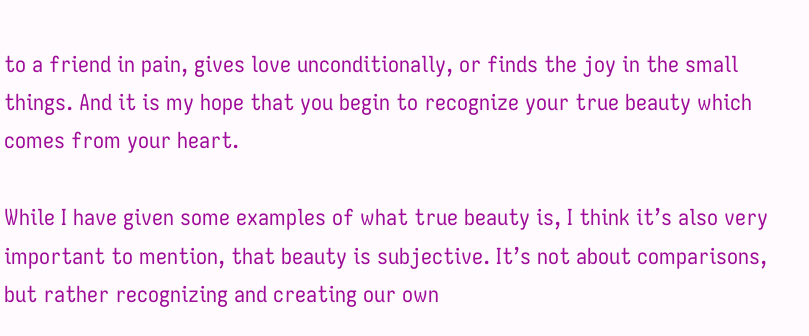to a friend in pain, gives love unconditionally, or finds the joy in the small things. And it is my hope that you begin to recognize your true beauty which comes from your heart.

While I have given some examples of what true beauty is, I think it’s also very important to mention, that beauty is subjective. It’s not about comparisons, but rather recognizing and creating our own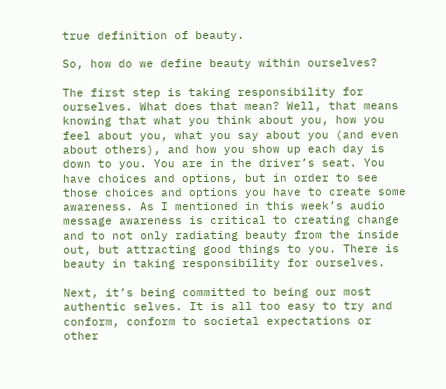true definition of beauty.

So, how do we define beauty within ourselves?

The first step is taking responsibility for ourselves. What does that mean? Well, that means knowing that what you think about you, how you feel about you, what you say about you (and even about others), and how you show up each day is down to you. You are in the driver’s seat. You have choices and options, but in order to see those choices and options you have to create some awareness. As I mentioned in this week’s audio message awareness is critical to creating change and to not only radiating beauty from the inside out, but attracting good things to you. There is beauty in taking responsibility for ourselves.

Next, it’s being committed to being our most authentic selves. It is all too easy to try and conform, conform to societal expectations or other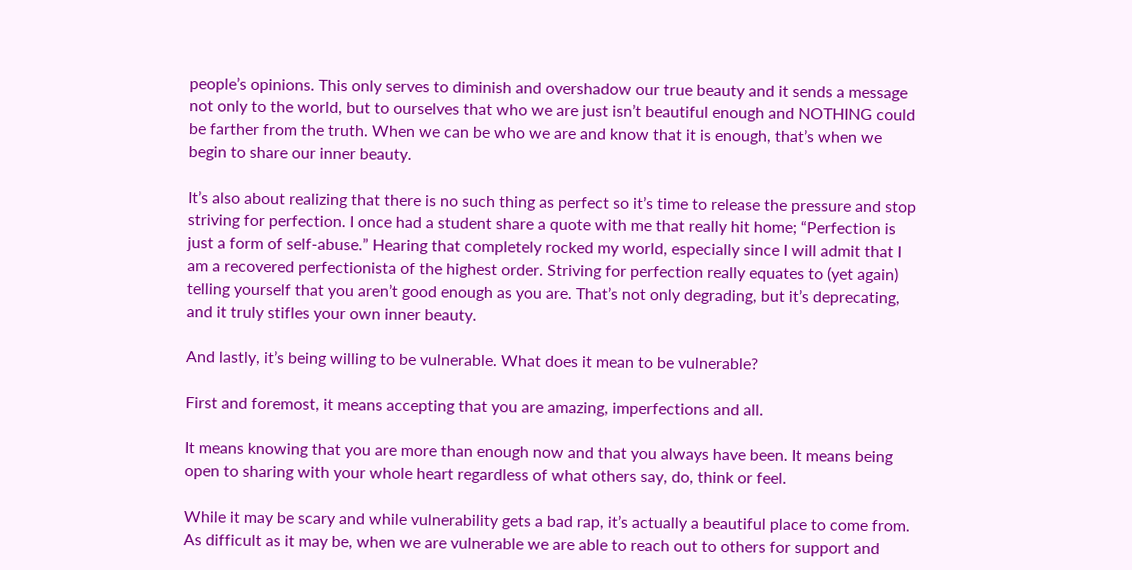people’s opinions. This only serves to diminish and overshadow our true beauty and it sends a message not only to the world, but to ourselves that who we are just isn’t beautiful enough and NOTHING could be farther from the truth. When we can be who we are and know that it is enough, that’s when we begin to share our inner beauty.

It’s also about realizing that there is no such thing as perfect so it’s time to release the pressure and stop striving for perfection. I once had a student share a quote with me that really hit home; “Perfection is just a form of self-abuse.” Hearing that completely rocked my world, especially since I will admit that I am a recovered perfectionista of the highest order. Striving for perfection really equates to (yet again) telling yourself that you aren’t good enough as you are. That’s not only degrading, but it’s deprecating, and it truly stifles your own inner beauty.

And lastly, it’s being willing to be vulnerable. What does it mean to be vulnerable?

First and foremost, it means accepting that you are amazing, imperfections and all.

It means knowing that you are more than enough now and that you always have been. It means being open to sharing with your whole heart regardless of what others say, do, think or feel.

While it may be scary and while vulnerability gets a bad rap, it’s actually a beautiful place to come from. As difficult as it may be, when we are vulnerable we are able to reach out to others for support and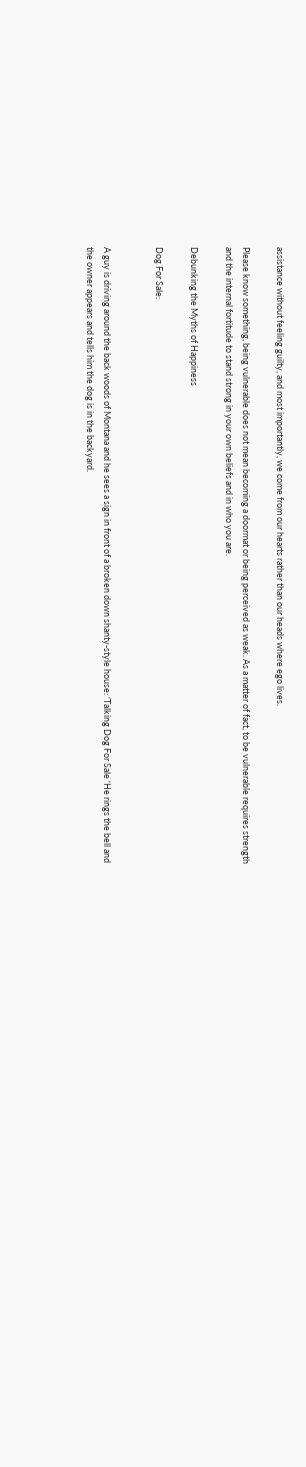assistance without feeling guilty, and most importantly, we come from our hearts rather than our heads where ego lives.

Please know something, being vulnerable does not mean becoming a doormat or being perceived as weak. As a matter of fact, to be vulnerable requires strength and the internal fortitude to stand strong in your own beliefs and in who you are.

Debunking the Myths of Happiness

Dog For Sale:


A guy is driving around the back woods of Montana and he sees a sign in front of a broken down shanty-style house: ‘Talking Dog For Sale ‘He rings the bell and the owner appears and tells him the dog is in the backyard.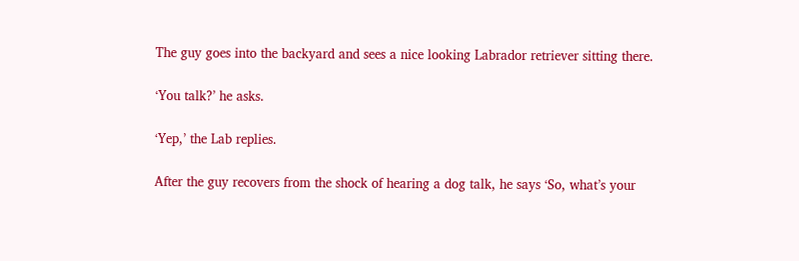The guy goes into the backyard and sees a nice looking Labrador retriever sitting there.

‘You talk?’ he asks.

‘Yep,’ the Lab replies.

After the guy recovers from the shock of hearing a dog talk, he says ‘So, what’s your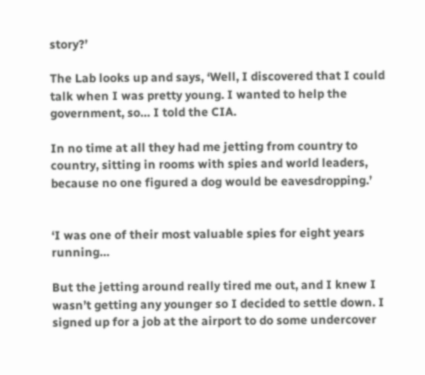story?’

The Lab looks up and says, ‘Well, I discovered that I could talk when I was pretty young. I wanted to help the government, so… I told the CIA.

In no time at all they had me jetting from country to country, sitting in rooms with spies and world leaders, because no one figured a dog would be eavesdropping.’


‘I was one of their most valuable spies for eight years running…

But the jetting around really tired me out, and I knew I wasn’t getting any younger so I decided to settle down. I signed up for a job at the airport to do some undercover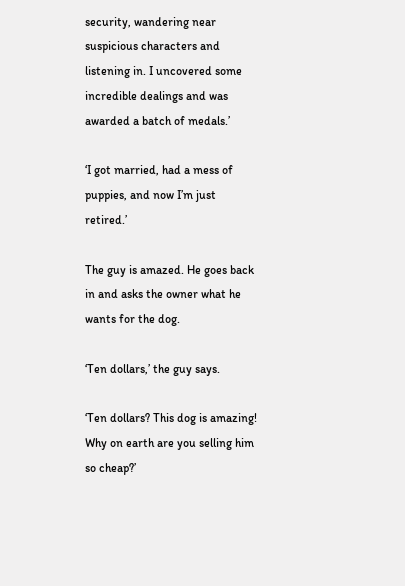security, wandering near suspicious characters and listening in. I uncovered some incredible dealings and was awarded a batch of medals.’

‘I got married, had a mess of puppies, and now I’m just retired.’

The guy is amazed. He goes back in and asks the owner what he wants for the dog.

‘Ten dollars,’ the guy says.

‘Ten dollars? This dog is amazing! Why on earth are you selling him so cheap?’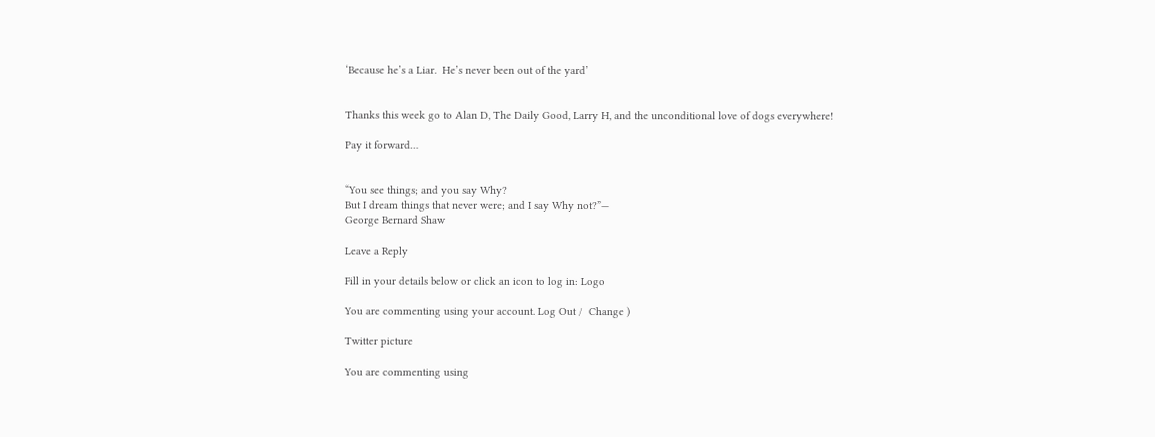‘Because he’s a Liar.  He’s never been out of the yard’


Thanks this week go to Alan D, The Daily Good, Larry H, and the unconditional love of dogs everywhere!

Pay it forward…


“You see things; and you say Why?
But I dream things that never were; and I say Why not?”—
George Bernard Shaw

Leave a Reply

Fill in your details below or click an icon to log in: Logo

You are commenting using your account. Log Out /  Change )

Twitter picture

You are commenting using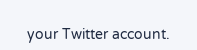your Twitter account.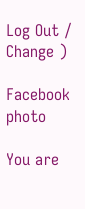Log Out /  Change )

Facebook photo

You are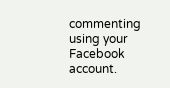commenting using your Facebook account.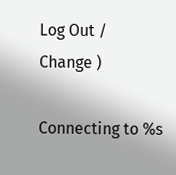Log Out /  Change )

Connecting to %s